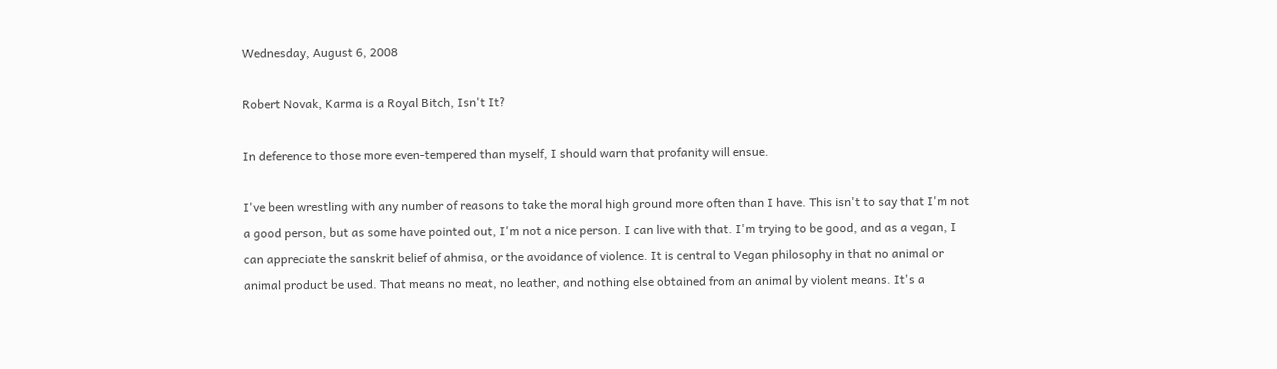Wednesday, August 6, 2008

Robert Novak, Karma is a Royal Bitch, Isn't It?

In deference to those more even-tempered than myself, I should warn that profanity will ensue.

I've been wrestling with any number of reasons to take the moral high ground more often than I have. This isn't to say that I'm not a good person, but as some have pointed out, I'm not a nice person. I can live with that. I'm trying to be good, and as a vegan, I can appreciate the sanskrit belief of ahmisa, or the avoidance of violence. It is central to Vegan philosophy in that no animal or animal product be used. That means no meat, no leather, and nothing else obtained from an animal by violent means. It's a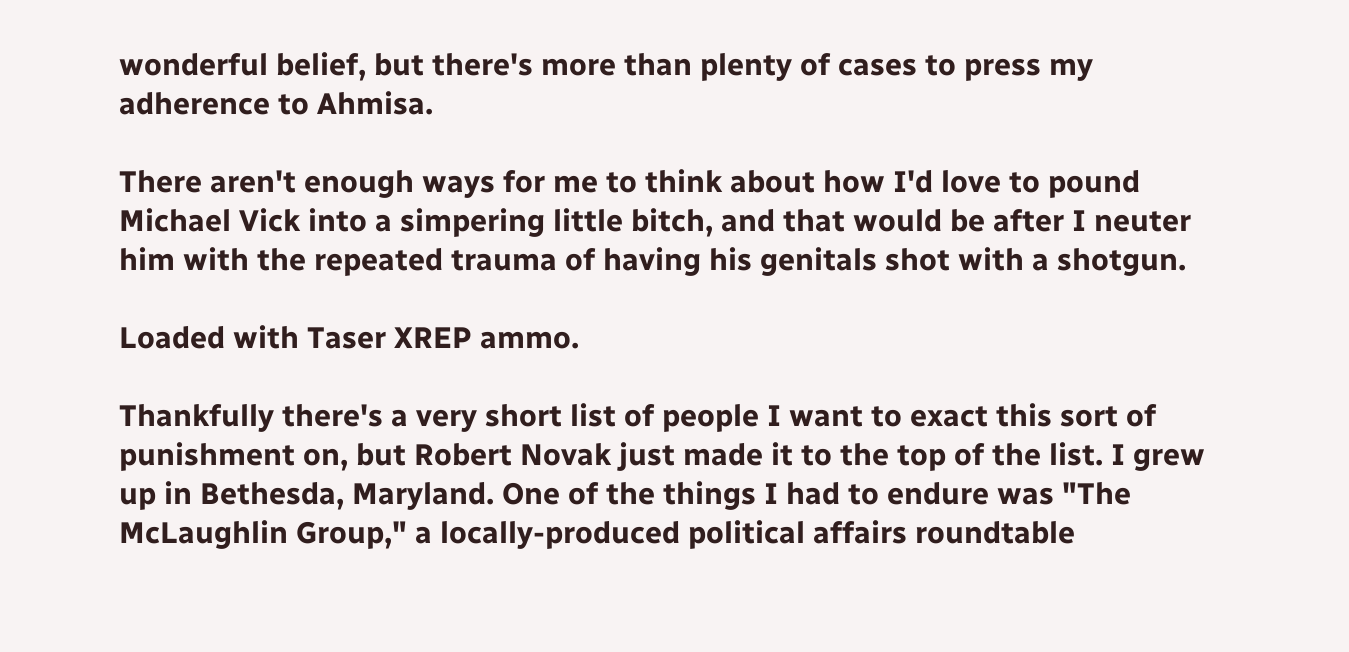wonderful belief, but there's more than plenty of cases to press my adherence to Ahmisa.

There aren't enough ways for me to think about how I'd love to pound Michael Vick into a simpering little bitch, and that would be after I neuter him with the repeated trauma of having his genitals shot with a shotgun.

Loaded with Taser XREP ammo.

Thankfully there's a very short list of people I want to exact this sort of punishment on, but Robert Novak just made it to the top of the list. I grew up in Bethesda, Maryland. One of the things I had to endure was "The McLaughlin Group," a locally-produced political affairs roundtable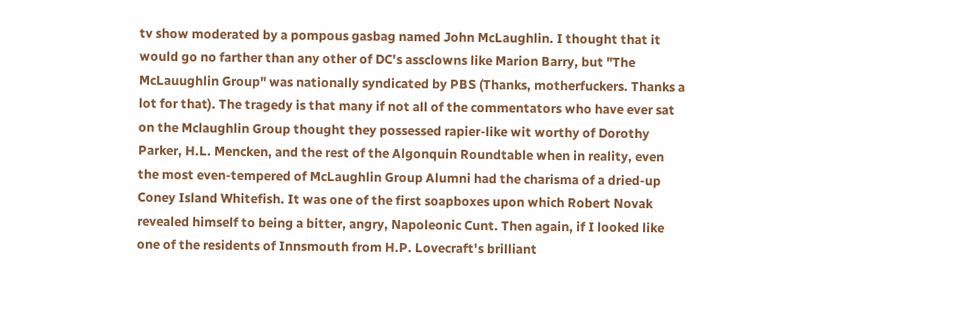tv show moderated by a pompous gasbag named John McLaughlin. I thought that it would go no farther than any other of DC's assclowns like Marion Barry, but "The McLauughlin Group" was nationally syndicated by PBS (Thanks, motherfuckers. Thanks a lot for that). The tragedy is that many if not all of the commentators who have ever sat on the Mclaughlin Group thought they possessed rapier-like wit worthy of Dorothy Parker, H.L. Mencken, and the rest of the Algonquin Roundtable when in reality, even the most even-tempered of McLaughlin Group Alumni had the charisma of a dried-up Coney Island Whitefish. It was one of the first soapboxes upon which Robert Novak revealed himself to being a bitter, angry, Napoleonic Cunt. Then again, if I looked like one of the residents of Innsmouth from H.P. Lovecraft's brilliant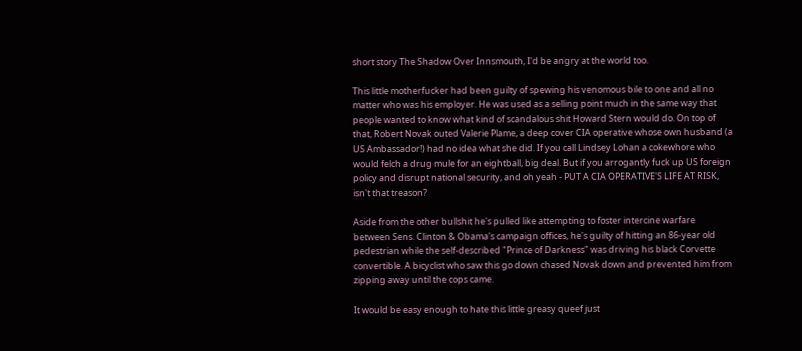short story The Shadow Over Innsmouth, I'd be angry at the world too.

This little motherfucker had been guilty of spewing his venomous bile to one and all no matter who was his employer. He was used as a selling point much in the same way that people wanted to know what kind of scandalous shit Howard Stern would do. On top of that, Robert Novak outed Valerie Plame, a deep cover CIA operative whose own husband (a US Ambassador!) had no idea what she did. If you call Lindsey Lohan a cokewhore who would felch a drug mule for an eightball, big deal. But if you arrogantly fuck up US foreign policy and disrupt national security, and oh yeah - PUT A CIA OPERATIVE'S LIFE AT RISK, isn't that treason?

Aside from the other bullshit he's pulled like attempting to foster intercine warfare between Sens. Clinton & Obama's campaign offices, he's guilty of hitting an 86-year old pedestrian while the self-described "Prince of Darkness" was driving his black Corvette convertible. A bicyclist who saw this go down chased Novak down and prevented him from zipping away until the cops came.

It would be easy enough to hate this little greasy queef just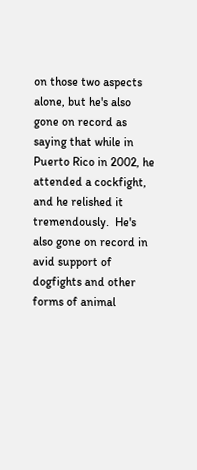on those two aspects alone, but he's also gone on record as saying that while in Puerto Rico in 2002, he attended a cockfight, and he relished it tremendously.  He's also gone on record in avid support of dogfights and other forms of animal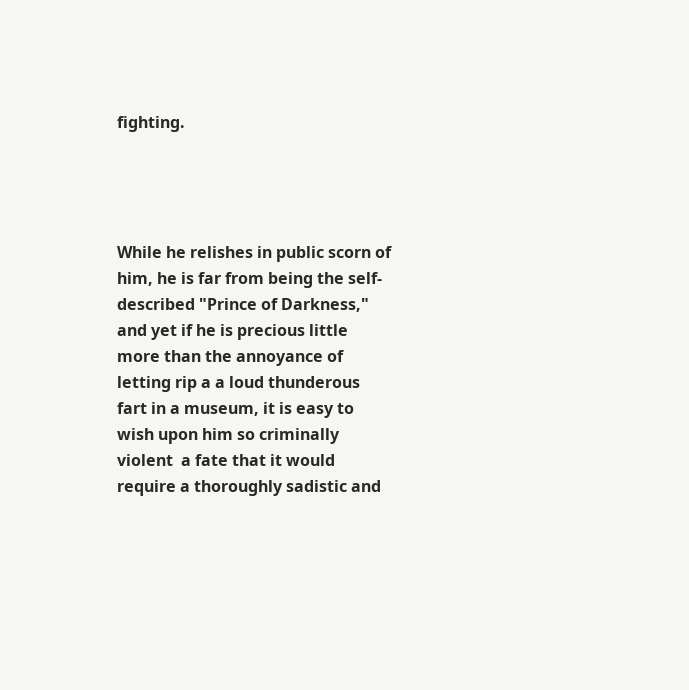fighting.




While he relishes in public scorn of him, he is far from being the self-described "Prince of Darkness," and yet if he is precious little more than the annoyance of letting rip a a loud thunderous fart in a museum, it is easy to wish upon him so criminally violent  a fate that it would require a thoroughly sadistic and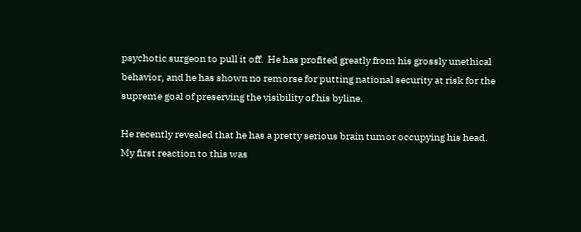psychotic surgeon to pull it off.  He has profited greatly from his grossly unethical behavior, and he has shown no remorse for putting national security at risk for the supreme goal of preserving the visibility of his byline.

He recently revealed that he has a pretty serious brain tumor occupying his head.  My first reaction to this was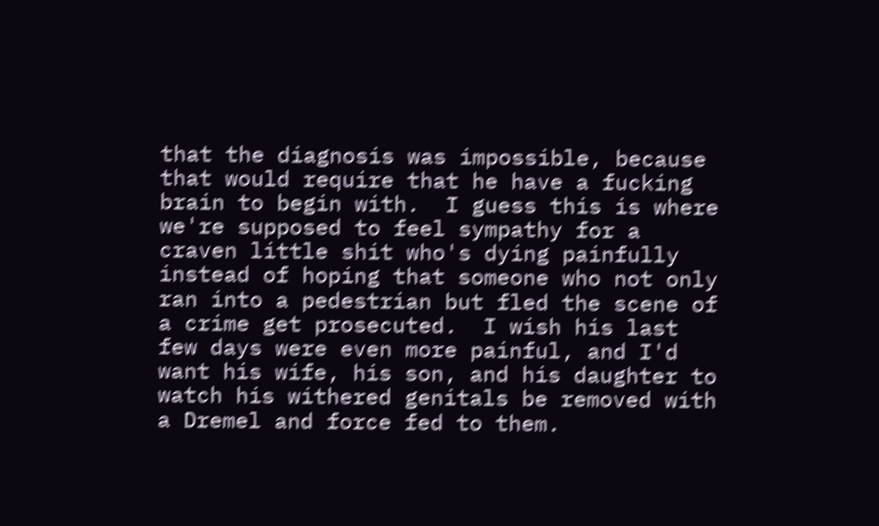that the diagnosis was impossible, because that would require that he have a fucking brain to begin with.  I guess this is where we're supposed to feel sympathy for a craven little shit who's dying painfully instead of hoping that someone who not only ran into a pedestrian but fled the scene of a crime get prosecuted.  I wish his last few days were even more painful, and I'd want his wife, his son, and his daughter to watch his withered genitals be removed with a Dremel and force fed to them.